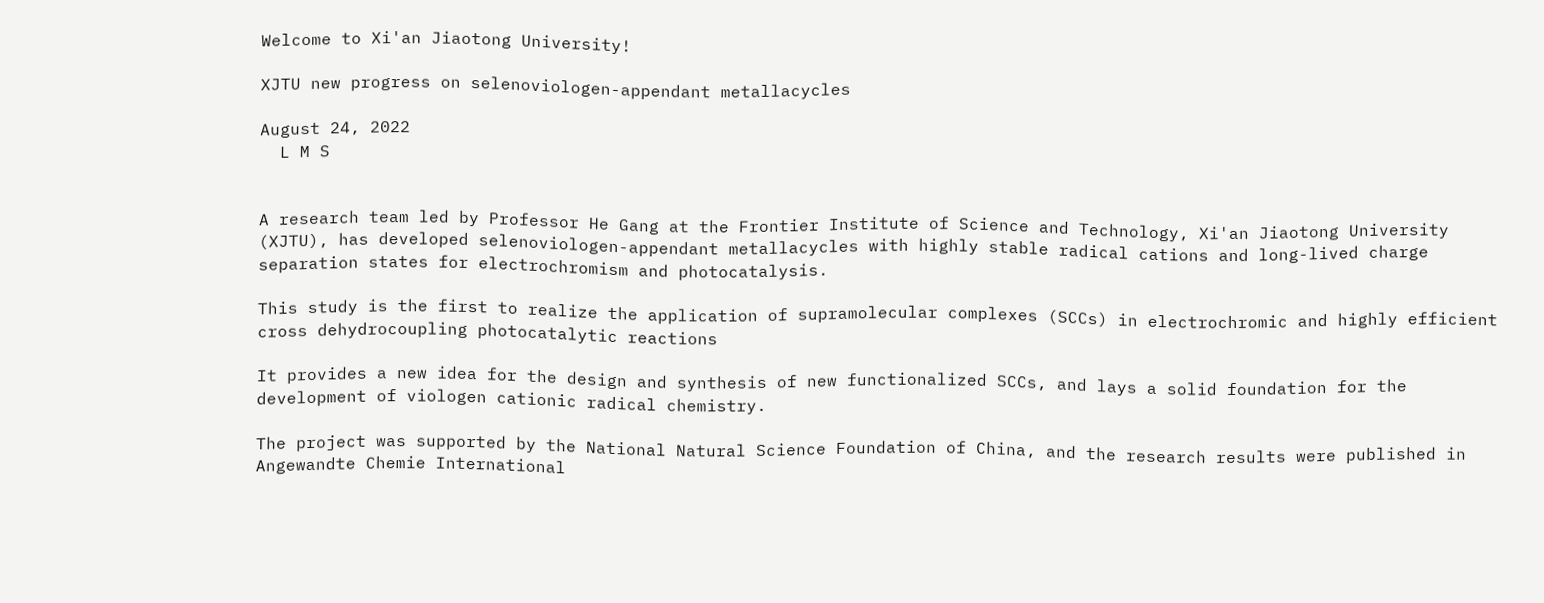Welcome to Xi'an Jiaotong University!

XJTU new progress on selenoviologen-appendant metallacycles

August 24, 2022
  L M S


A research team led by Professor He Gang at the Frontier Institute of Science and Technology, Xi'an Jiaotong University (XJTU), has developed selenoviologen-appendant metallacycles with highly stable radical cations and long-lived charge separation states for electrochromism and photocatalysis.

This study is the first to realize the application of supramolecular complexes (SCCs) in electrochromic and highly efficient cross dehydrocoupling photocatalytic reactions

It provides a new idea for the design and synthesis of new functionalized SCCs, and lays a solid foundation for the development of viologen cationic radical chemistry.

The project was supported by the National Natural Science Foundation of China, and the research results were published in Angewandte Chemie International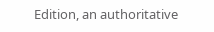Edition, an authoritative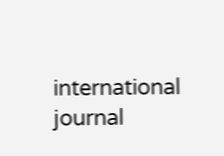international journal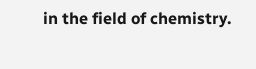in the field of chemistry.